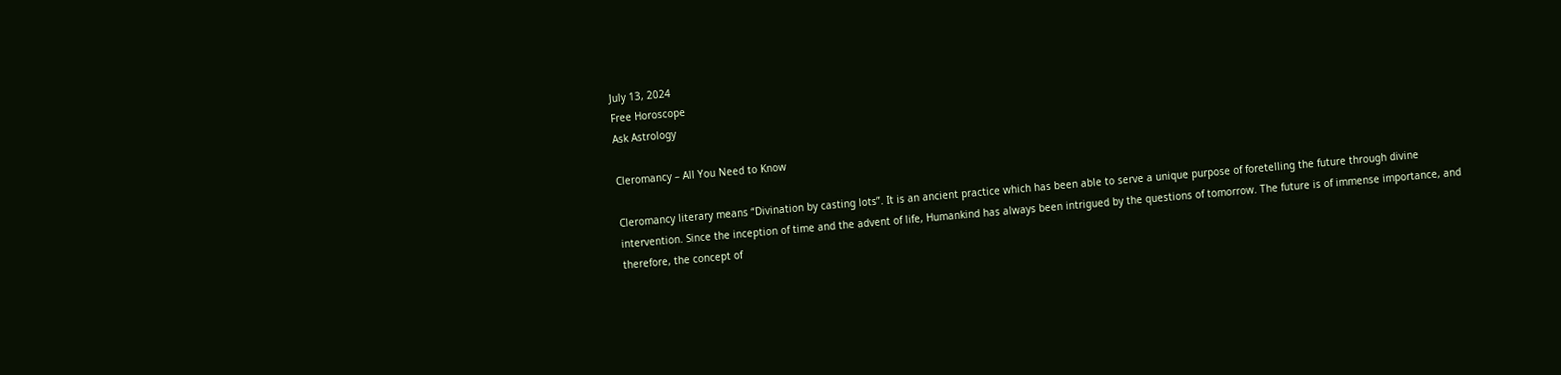July 13, 2024
Free Horoscope
Ask Astrology

Cleromancy – All You Need to Know

Cleromancy literary means “Divination by casting lots”. It is an ancient practice which has been able to serve a unique purpose of foretelling the future through divine intervention. Since the inception of time and the advent of life, Humankind has always been intrigued by the questions of tomorrow. The future is of immense importance, and therefore, the concept of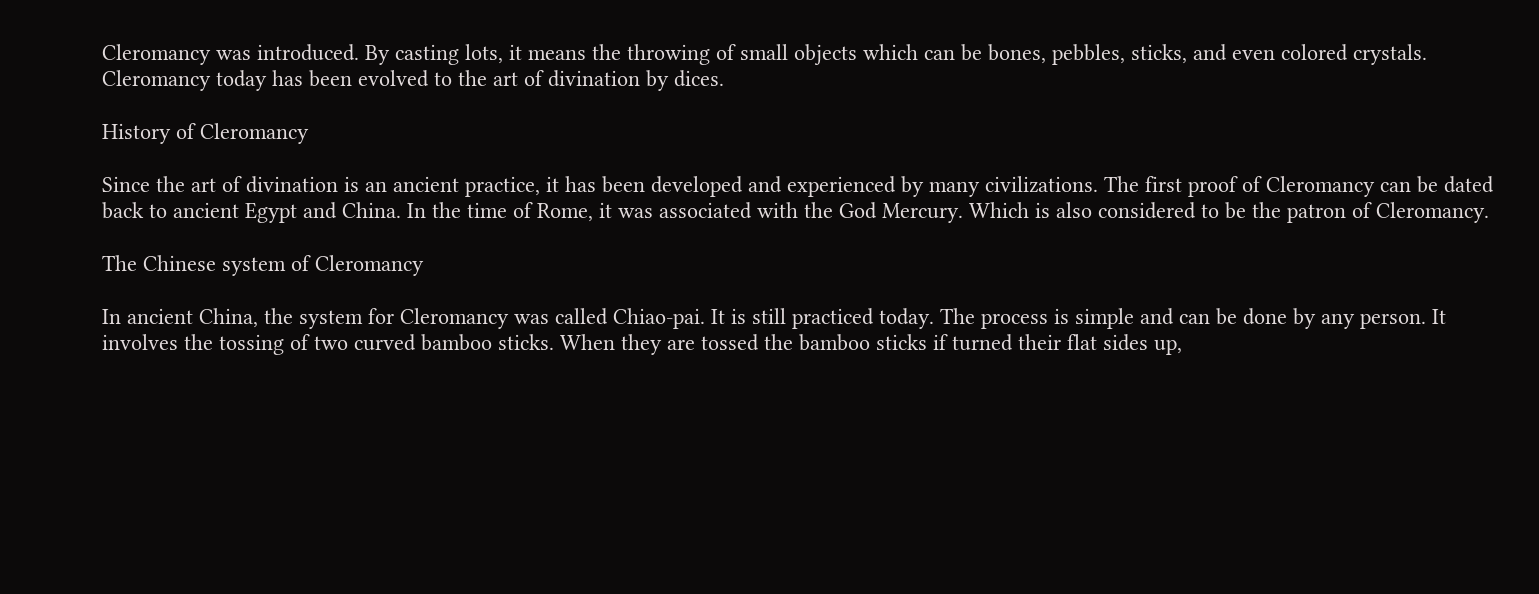Cleromancy was introduced. By casting lots, it means the throwing of small objects which can be bones, pebbles, sticks, and even colored crystals. Cleromancy today has been evolved to the art of divination by dices.

History of Cleromancy

Since the art of divination is an ancient practice, it has been developed and experienced by many civilizations. The first proof of Cleromancy can be dated back to ancient Egypt and China. In the time of Rome, it was associated with the God Mercury. Which is also considered to be the patron of Cleromancy.

The Chinese system of Cleromancy

In ancient China, the system for Cleromancy was called Chiao-pai. It is still practiced today. The process is simple and can be done by any person. It involves the tossing of two curved bamboo sticks. When they are tossed the bamboo sticks if turned their flat sides up,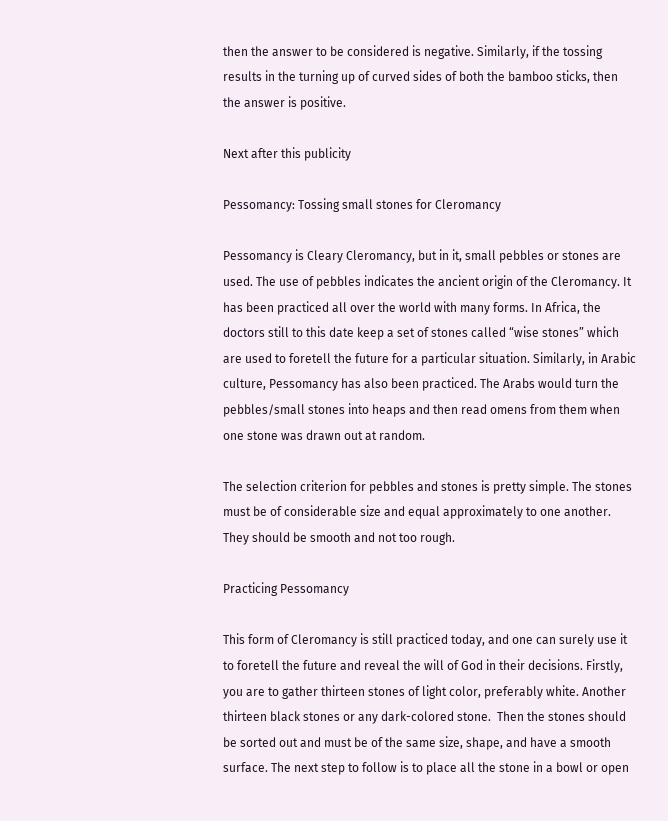then the answer to be considered is negative. Similarly, if the tossing results in the turning up of curved sides of both the bamboo sticks, then the answer is positive.

Next after this publicity

Pessomancy: Tossing small stones for Cleromancy

Pessomancy is Cleary Cleromancy, but in it, small pebbles or stones are used. The use of pebbles indicates the ancient origin of the Cleromancy. It has been practiced all over the world with many forms. In Africa, the doctors still to this date keep a set of stones called “wise stones” which are used to foretell the future for a particular situation. Similarly, in Arabic culture, Pessomancy has also been practiced. The Arabs would turn the pebbles/small stones into heaps and then read omens from them when one stone was drawn out at random.

The selection criterion for pebbles and stones is pretty simple. The stones must be of considerable size and equal approximately to one another. They should be smooth and not too rough.

Practicing Pessomancy

This form of Cleromancy is still practiced today, and one can surely use it to foretell the future and reveal the will of God in their decisions. Firstly, you are to gather thirteen stones of light color, preferably white. Another thirteen black stones or any dark-colored stone.  Then the stones should be sorted out and must be of the same size, shape, and have a smooth surface. The next step to follow is to place all the stone in a bowl or open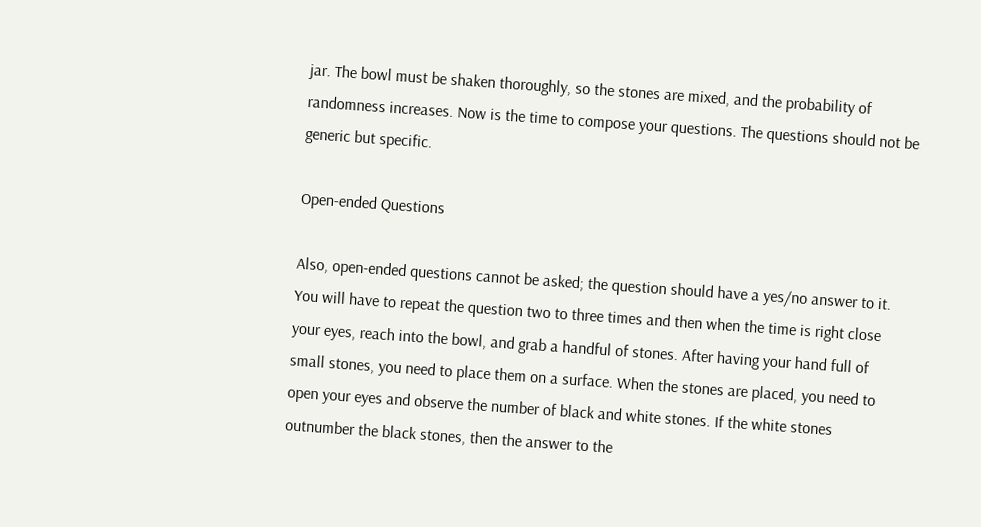jar. The bowl must be shaken thoroughly, so the stones are mixed, and the probability of randomness increases. Now is the time to compose your questions. The questions should not be generic but specific.

Open-ended Questions

Also, open-ended questions cannot be asked; the question should have a yes/no answer to it. You will have to repeat the question two to three times and then when the time is right close your eyes, reach into the bowl, and grab a handful of stones. After having your hand full of small stones, you need to place them on a surface. When the stones are placed, you need to open your eyes and observe the number of black and white stones. If the white stones outnumber the black stones, then the answer to the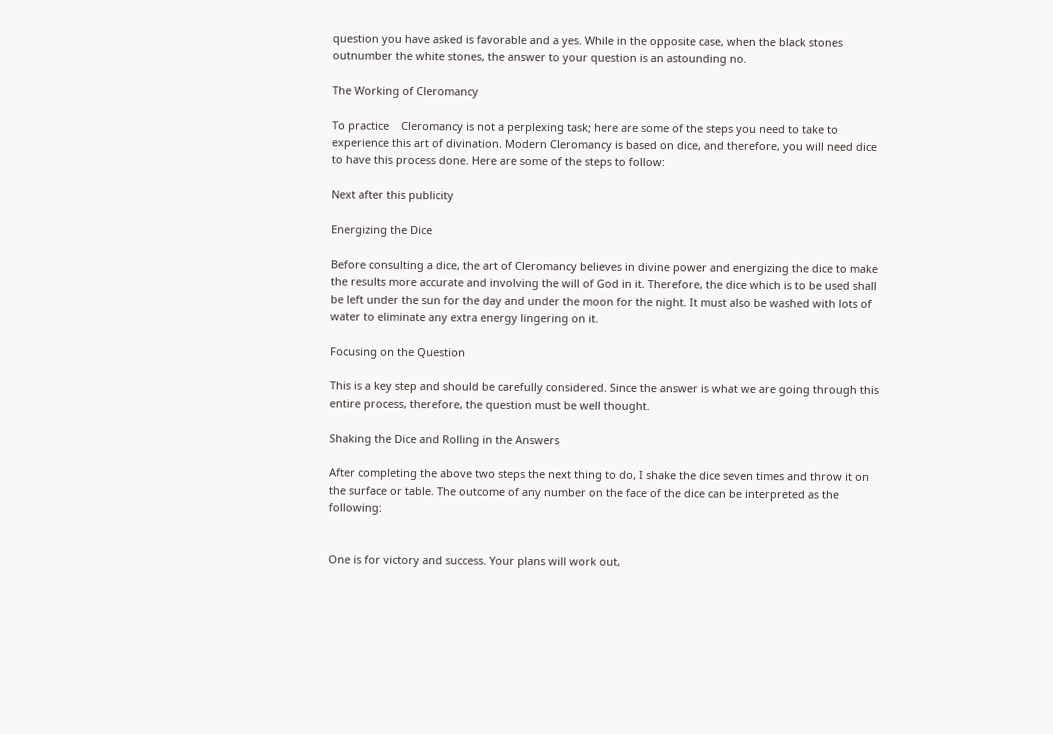question you have asked is favorable and a yes. While in the opposite case, when the black stones outnumber the white stones, the answer to your question is an astounding no.

The Working of Cleromancy

To practice    Cleromancy is not a perplexing task; here are some of the steps you need to take to experience this art of divination. Modern Cleromancy is based on dice, and therefore, you will need dice to have this process done. Here are some of the steps to follow:

Next after this publicity

Energizing the Dice

Before consulting a dice, the art of Cleromancy believes in divine power and energizing the dice to make the results more accurate and involving the will of God in it. Therefore, the dice which is to be used shall be left under the sun for the day and under the moon for the night. It must also be washed with lots of water to eliminate any extra energy lingering on it.

Focusing on the Question

This is a key step and should be carefully considered. Since the answer is what we are going through this entire process, therefore, the question must be well thought.

Shaking the Dice and Rolling in the Answers

After completing the above two steps the next thing to do, I shake the dice seven times and throw it on the surface or table. The outcome of any number on the face of the dice can be interpreted as the following:


One is for victory and success. Your plans will work out,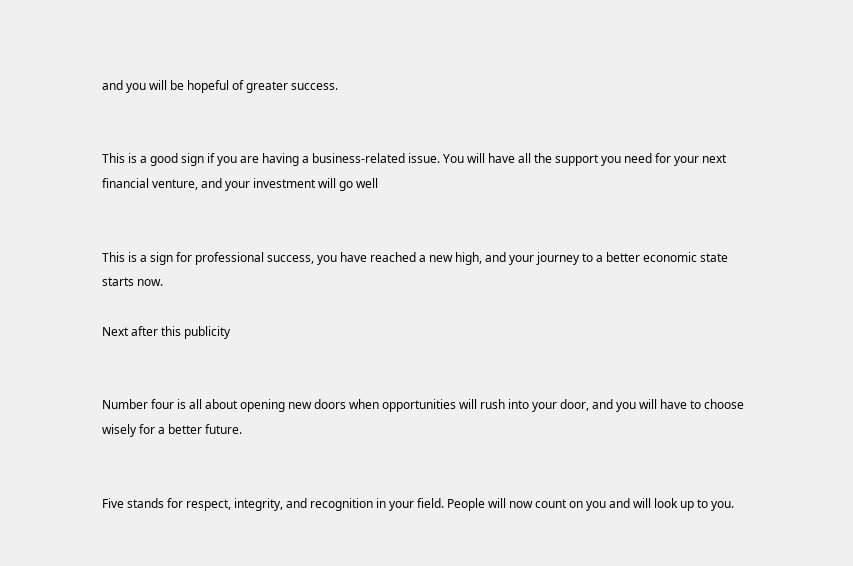and you will be hopeful of greater success.


This is a good sign if you are having a business-related issue. You will have all the support you need for your next financial venture, and your investment will go well


This is a sign for professional success, you have reached a new high, and your journey to a better economic state starts now.

Next after this publicity


Number four is all about opening new doors when opportunities will rush into your door, and you will have to choose wisely for a better future.


Five stands for respect, integrity, and recognition in your field. People will now count on you and will look up to you.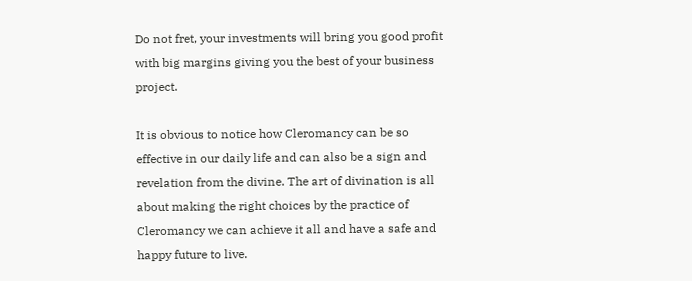Do not fret, your investments will bring you good profit with big margins giving you the best of your business project.

It is obvious to notice how Cleromancy can be so effective in our daily life and can also be a sign and revelation from the divine. The art of divination is all about making the right choices by the practice of Cleromancy we can achieve it all and have a safe and happy future to live.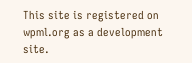This site is registered on wpml.org as a development site.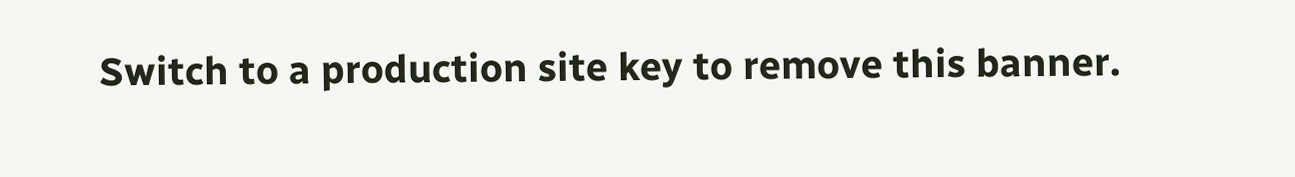Switch to a production site key to remove this banner.